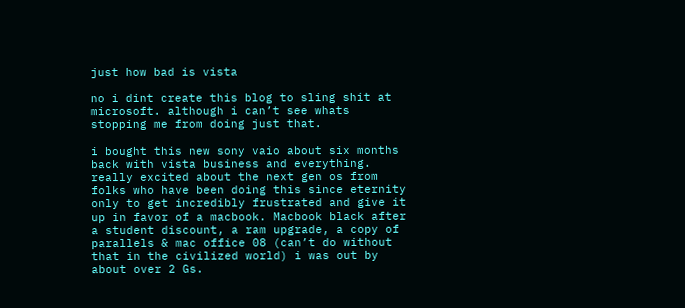just how bad is vista

no i dint create this blog to sling shit at microsoft. although i can’t see whats stopping me from doing just that.

i bought this new sony vaio about six months back with vista business and everything. really excited about the next gen os from folks who have been doing this since eternity only to get incredibly frustrated and give it up in favor of a macbook. Macbook black after a student discount, a ram upgrade, a copy of parallels & mac office 08 (can’t do without that in the civilized world) i was out by about over 2 Gs.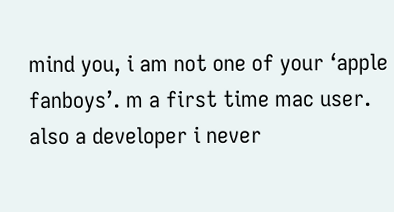mind you, i am not one of your ‘apple fanboys’. m a first time mac user. also a developer i never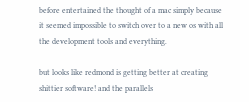before entertained the thought of a mac simply because it seemed impossible to switch over to a new os with all the development tools and everything.

but looks like redmond is getting better at creating shittier software! and the parallels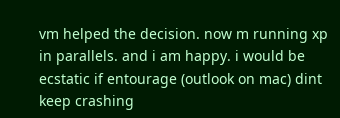vm helped the decision. now m running xp in parallels. and i am happy. i would be ecstatic if entourage (outlook on mac) dint keep crashing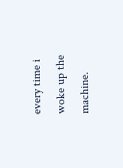every time i woke up the machine.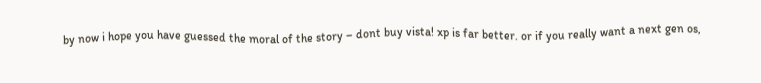by now i hope you have guessed the moral of the story – dont buy vista! xp is far better. or if you really want a next gen os,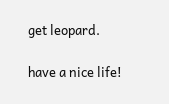get leopard.

have a nice life!